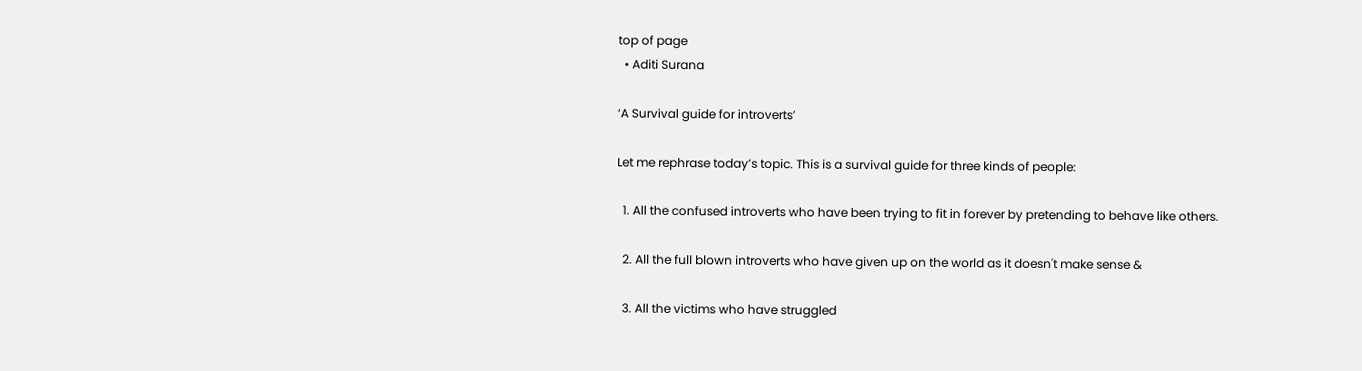top of page
  • Aditi Surana

‘A Survival guide for introverts’

Let me rephrase today’s topic. This is a survival guide for three kinds of people:

  1. All the confused introverts who have been trying to fit in forever by pretending to behave like others.

  2. All the full blown introverts who have given up on the world as it doesn't make sense &

  3. All the victims who have struggled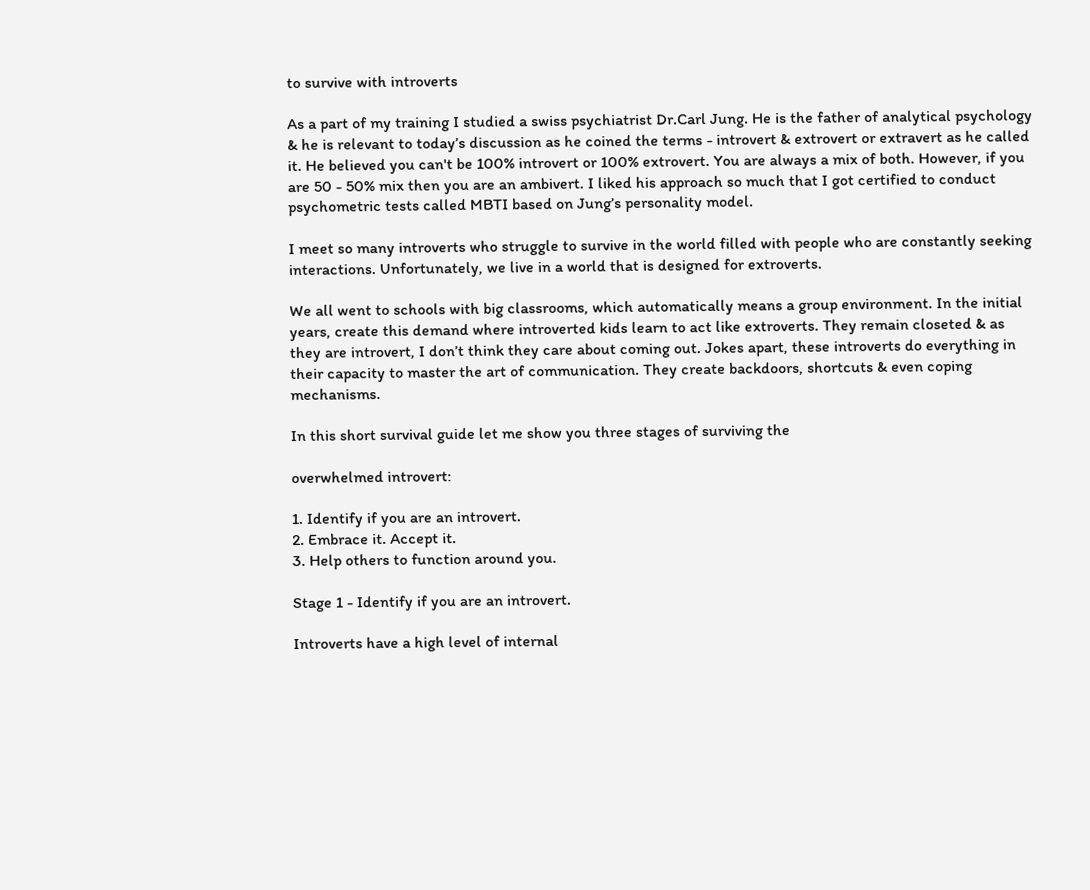to survive with introverts

As a part of my training I studied a swiss psychiatrist Dr.Carl Jung. He is the father of analytical psychology & he is relevant to today’s discussion as he coined the terms - introvert & extrovert or extravert as he called it. He believed you can't be 100% introvert or 100% extrovert. You are always a mix of both. However, if you are 50 - 50% mix then you are an ambivert. I liked his approach so much that I got certified to conduct psychometric tests called MBTI based on Jung’s personality model.

I meet so many introverts who struggle to survive in the world filled with people who are constantly seeking interactions. Unfortunately, we live in a world that is designed for extroverts.

We all went to schools with big classrooms, which automatically means a group environment. In the initial years, create this demand where introverted kids learn to act like extroverts. They remain closeted & as they are introvert, I don’t think they care about coming out. Jokes apart, these introverts do everything in their capacity to master the art of communication. They create backdoors, shortcuts & even coping mechanisms.

In this short survival guide let me show you three stages of surviving the

overwhelmed introvert:

1. Identify if you are an introvert.
2. Embrace it. Accept it.
3. Help others to function around you.

Stage 1 - Identify if you are an introvert.

Introverts have a high level of internal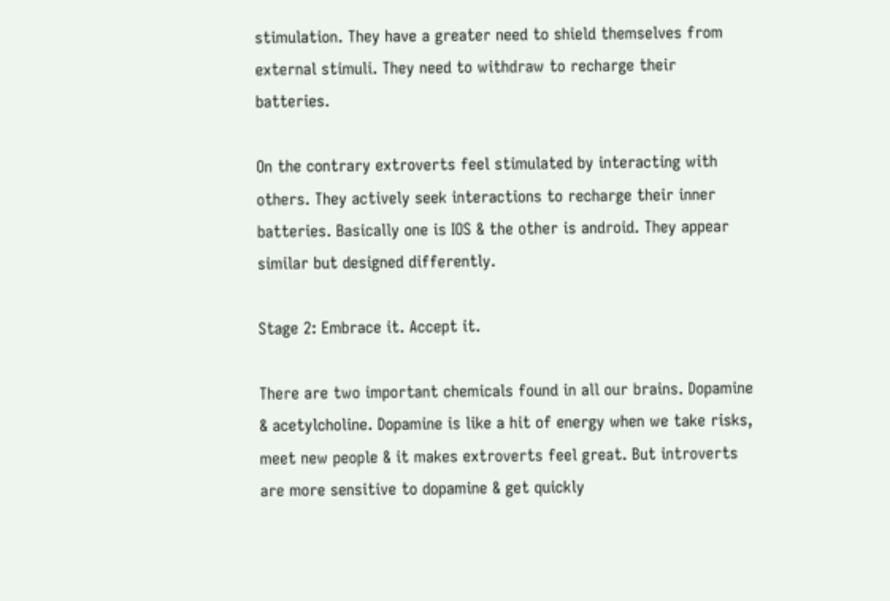stimulation. They have a greater need to shield themselves from external stimuli. They need to withdraw to recharge their batteries.

On the contrary extroverts feel stimulated by interacting with others. They actively seek interactions to recharge their inner batteries. Basically one is IOS & the other is android. They appear similar but designed differently.

Stage 2: Embrace it. Accept it.

There are two important chemicals found in all our brains. Dopamine & acetylcholine. Dopamine is like a hit of energy when we take risks, meet new people & it makes extroverts feel great. But introverts are more sensitive to dopamine & get quickly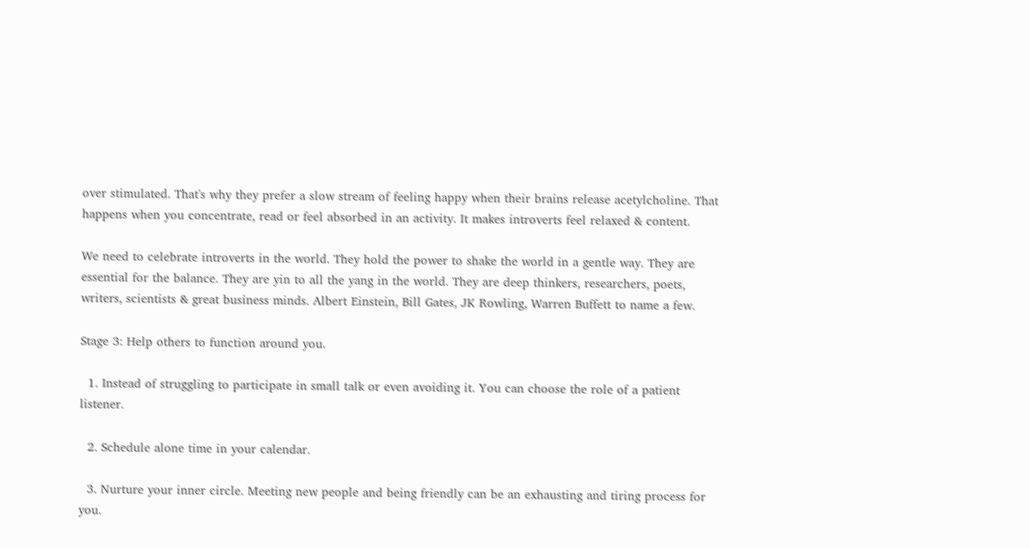over stimulated. That's why they prefer a slow stream of feeling happy when their brains release acetylcholine. That happens when you concentrate, read or feel absorbed in an activity. It makes introverts feel relaxed & content.

We need to celebrate introverts in the world. They hold the power to shake the world in a gentle way. They are essential for the balance. They are yin to all the yang in the world. They are deep thinkers, researchers, poets, writers, scientists & great business minds. Albert Einstein, Bill Gates, JK Rowling, Warren Buffett to name a few.

Stage 3: Help others to function around you.

  1. Instead of struggling to participate in small talk or even avoiding it. You can choose the role of a patient listener.

  2. Schedule alone time in your calendar.

  3. Nurture your inner circle. Meeting new people and being friendly can be an exhausting and tiring process for you.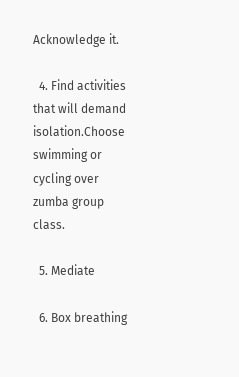Acknowledge it.

  4. Find activities that will demand isolation.Choose swimming or cycling over zumba group class.

  5. Mediate

  6. Box breathing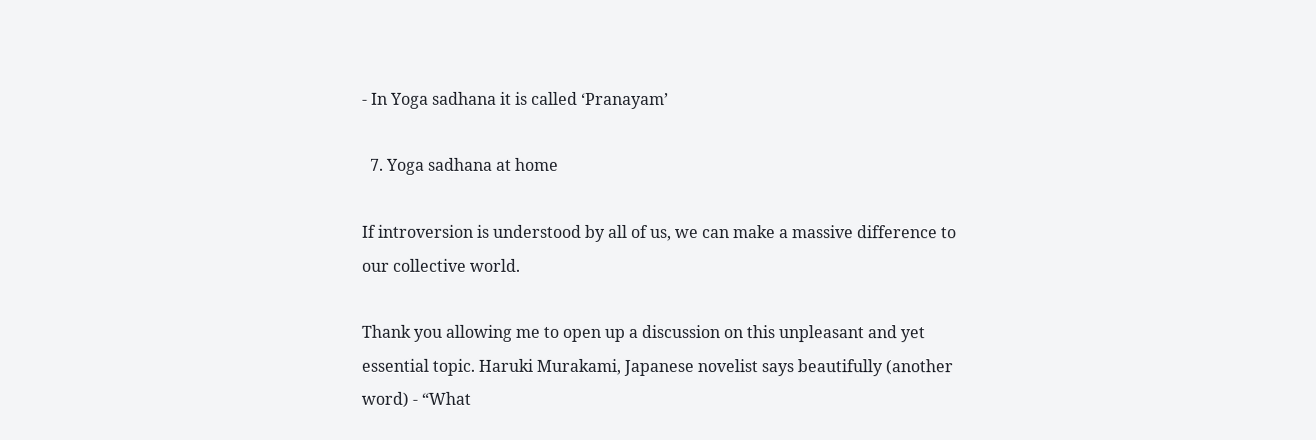- In Yoga sadhana it is called ‘Pranayam’

  7. Yoga sadhana at home

If introversion is understood by all of us, we can make a massive difference to our collective world.

Thank you allowing me to open up a discussion on this unpleasant and yet essential topic. Haruki Murakami, Japanese novelist says beautifully (another word) - “What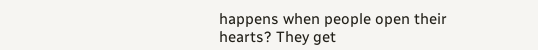happens when people open their hearts? They get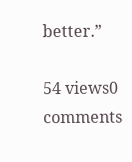better.”

54 views0 comments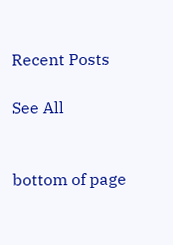Recent Posts

See All


bottom of page